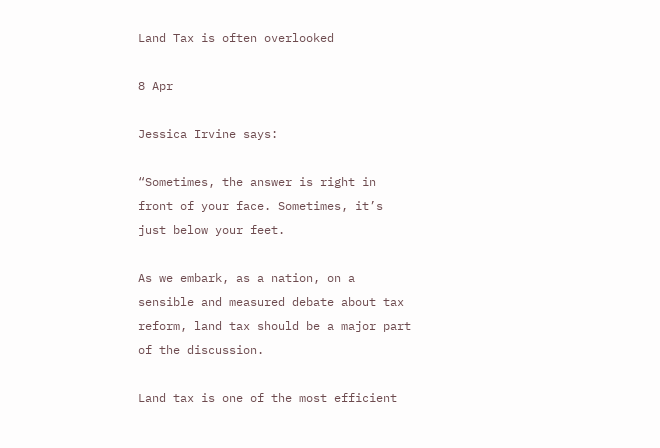Land Tax is often overlooked

8 Apr

Jessica Irvine says:

“Sometimes, the answer is right in front of your face. Sometimes, it’s just below your feet.

As we embark, as a nation, on a sensible and measured debate about tax reform, land tax should be a major part of the discussion.

Land tax is one of the most efficient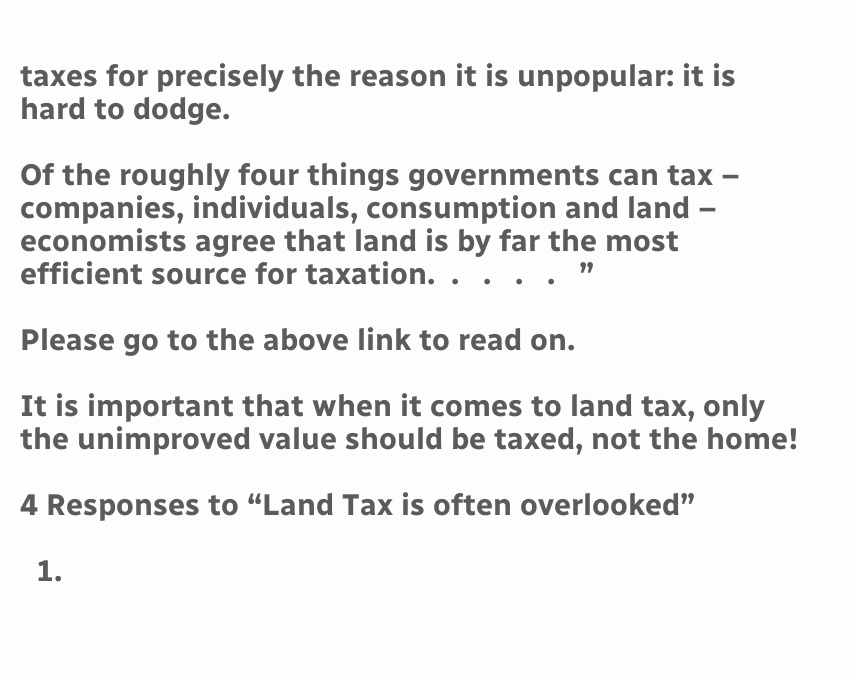taxes for precisely the reason it is unpopular: it is hard to dodge.

Of the roughly four things governments can tax – companies, individuals, consumption and land – economists agree that land is by far the most efficient source for taxation.  .   .   .   .   ”

Please go to the above link to read on.

It is important that when it comes to land tax, only the unimproved value should be taxed, not the home!

4 Responses to “Land Tax is often overlooked”

  1.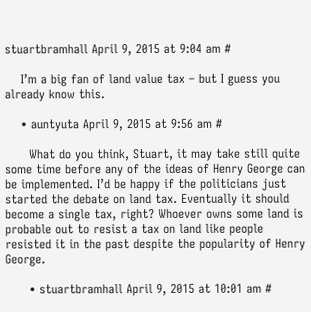stuartbramhall April 9, 2015 at 9:04 am #

    I’m a big fan of land value tax – but I guess you already know this.

    • auntyuta April 9, 2015 at 9:56 am #

      What do you think, Stuart, it may take still quite some time before any of the ideas of Henry George can be implemented. I’d be happy if the politicians just started the debate on land tax. Eventually it should become a single tax, right? Whoever owns some land is probable out to resist a tax on land like people resisted it in the past despite the popularity of Henry George.

      • stuartbramhall April 9, 2015 at 10:01 am #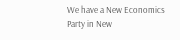We have a New Economics Party in New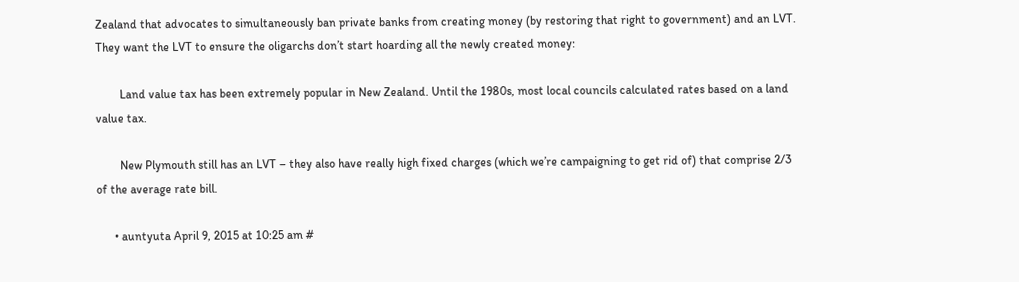Zealand that advocates to simultaneously ban private banks from creating money (by restoring that right to government) and an LVT. They want the LVT to ensure the oligarchs don’t start hoarding all the newly created money:

        Land value tax has been extremely popular in New Zealand. Until the 1980s, most local councils calculated rates based on a land value tax.

        New Plymouth still has an LVT – they also have really high fixed charges (which we’re campaigning to get rid of) that comprise 2/3 of the average rate bill.

      • auntyuta April 9, 2015 at 10:25 am #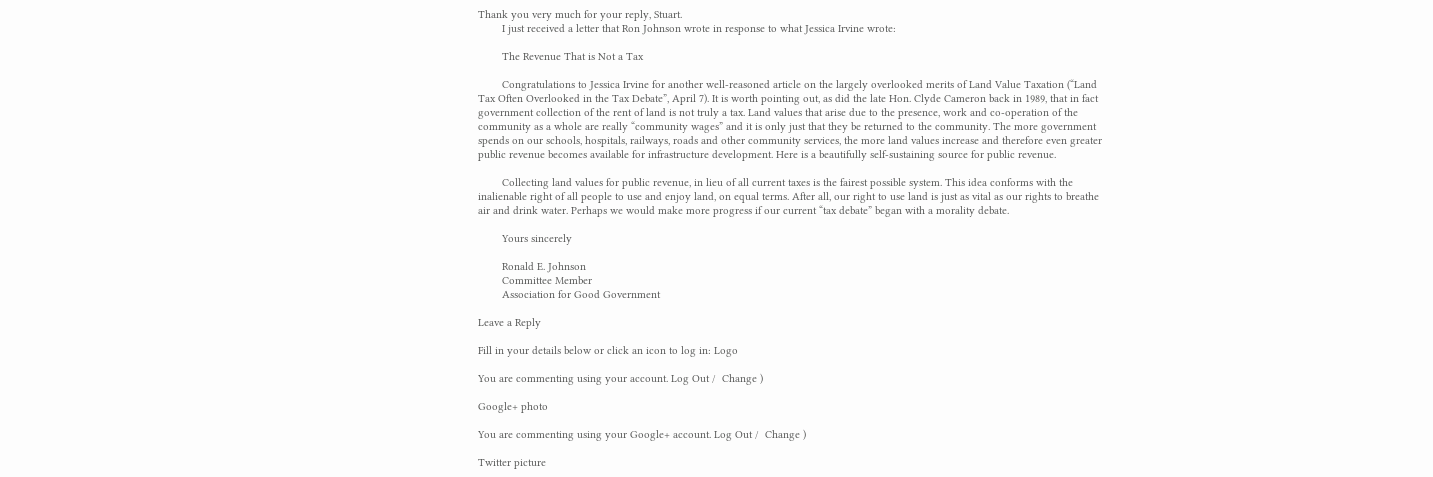Thank you very much for your reply, Stuart.
        I just received a letter that Ron Johnson wrote in response to what Jessica Irvine wrote:

        The Revenue That is Not a Tax

        Congratulations to Jessica Irvine for another well-reasoned article on the largely overlooked merits of Land Value Taxation (“Land Tax Often Overlooked in the Tax Debate”, April 7). It is worth pointing out, as did the late Hon. Clyde Cameron back in 1989, that in fact government collection of the rent of land is not truly a tax. Land values that arise due to the presence, work and co-operation of the community as a whole are really “community wages” and it is only just that they be returned to the community. The more government spends on our schools, hospitals, railways, roads and other community services, the more land values increase and therefore even greater public revenue becomes available for infrastructure development. Here is a beautifully self-sustaining source for public revenue.

        Collecting land values for public revenue, in lieu of all current taxes is the fairest possible system. This idea conforms with the inalienable right of all people to use and enjoy land, on equal terms. After all, our right to use land is just as vital as our rights to breathe air and drink water. Perhaps we would make more progress if our current “tax debate” began with a morality debate.

        Yours sincerely

        Ronald E. Johnson
        Committee Member
        Association for Good Government

Leave a Reply

Fill in your details below or click an icon to log in: Logo

You are commenting using your account. Log Out /  Change )

Google+ photo

You are commenting using your Google+ account. Log Out /  Change )

Twitter picture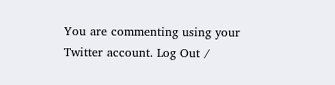You are commenting using your Twitter account. Log Out /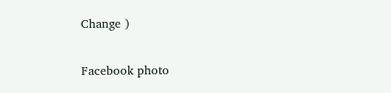Change )

Facebook photo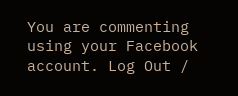You are commenting using your Facebook account. Log Out /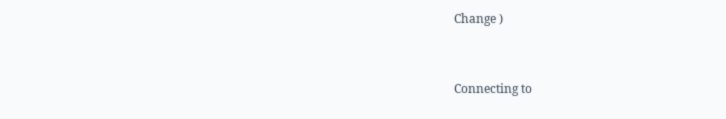Change )


Connecting to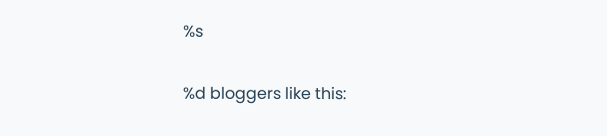%s

%d bloggers like this: